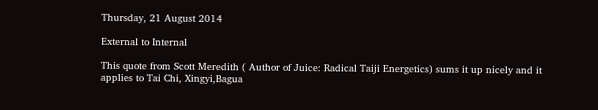Thursday, 21 August 2014

External to Internal

This quote from Scott Meredith ( Author of Juice: Radical Taiji Energetics) sums it up nicely and it applies to Tai Chi, Xingyi,Bagua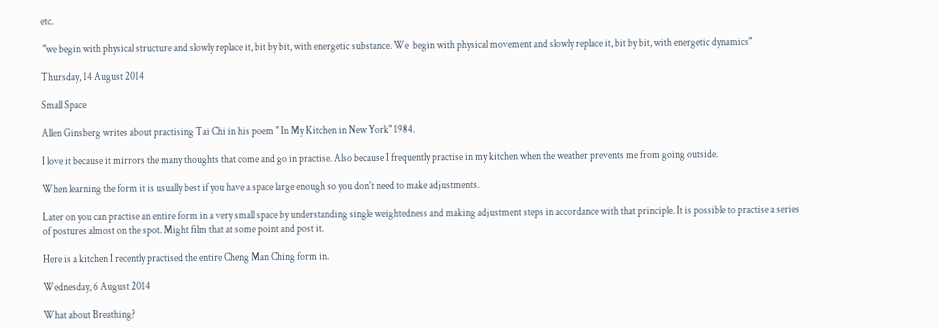etc.

 "we begin with physical structure and slowly replace it, bit by bit, with energetic substance. We  begin with physical movement and slowly replace it, bit by bit, with energetic dynamics"

Thursday, 14 August 2014

Small Space

Allen Ginsberg writes about practising Tai Chi in his poem " In My Kitchen in New York" 1984.

I love it because it mirrors the many thoughts that come and go in practise. Also because I frequently practise in my kitchen when the weather prevents me from going outside.

When learning the form it is usually best if you have a space large enough so you don't need to make adjustments.

Later on you can practise an entire form in a very small space by understanding single weightedness and making adjustment steps in accordance with that principle. It is possible to practise a series of postures almost on the spot. Might film that at some point and post it.

Here is a kitchen I recently practised the entire Cheng Man Ching form in.

Wednesday, 6 August 2014

What about Breathing?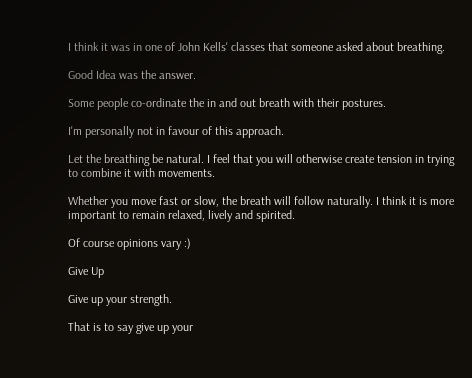I think it was in one of John Kells' classes that someone asked about breathing.

Good Idea was the answer.

Some people co-ordinate the in and out breath with their postures.

I'm personally not in favour of this approach.

Let the breathing be natural. I feel that you will otherwise create tension in trying to combine it with movements.

Whether you move fast or slow, the breath will follow naturally. I think it is more important to remain relaxed, lively and spirited.

Of course opinions vary :)

Give Up

Give up your strength.

That is to say give up your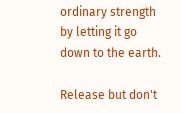ordinary strength by letting it go down to the earth.

Release but don't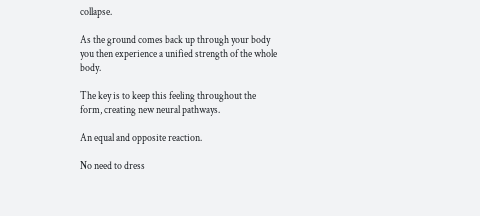collapse.

As the ground comes back up through your body you then experience a unified strength of the whole body.

The key is to keep this feeling throughout the form, creating new neural pathways.

An equal and opposite reaction.

No need to dress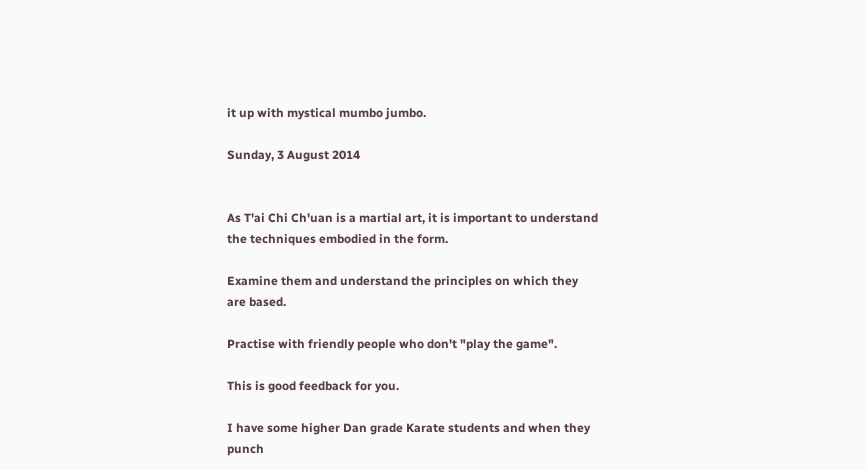it up with mystical mumbo jumbo.

Sunday, 3 August 2014


As T'ai Chi Ch'uan is a martial art, it is important to understand the techniques embodied in the form.

Examine them and understand the principles on which they are based.

Practise with friendly people who don't "play the game".

This is good feedback for you.

I have some higher Dan grade Karate students and when they punch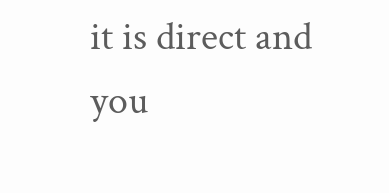it is direct and you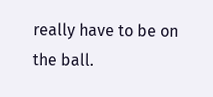really have to be on the ball.